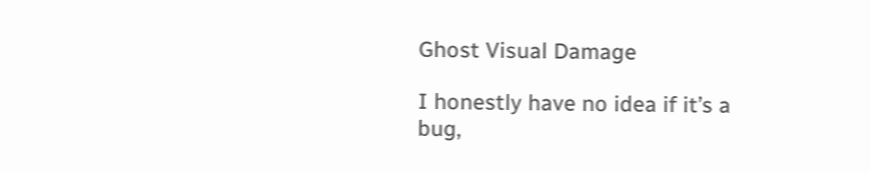Ghost Visual Damage

I honestly have no idea if it’s a bug,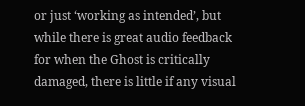or just ‘working as intended’, but while there is great audio feedback for when the Ghost is critically damaged, there is little if any visual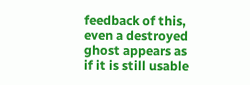feedback of this, even a destroyed ghost appears as if it is still usable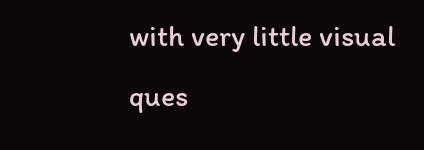with very little visual ques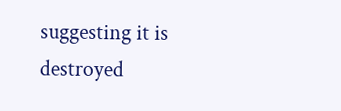suggesting it is destroyed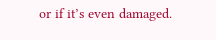or if it’s even damaged.